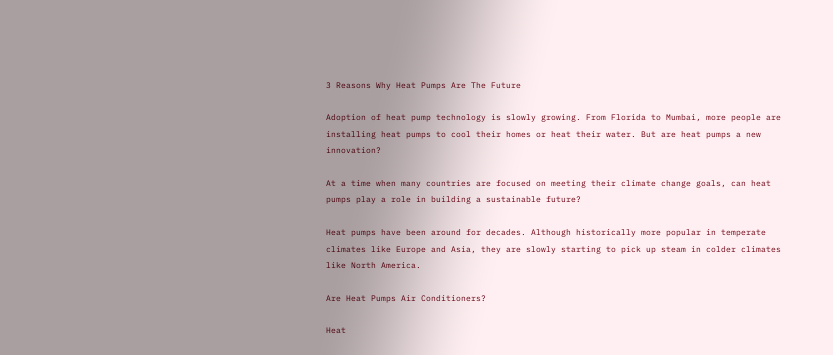3 Reasons Why Heat Pumps Are The Future

Adoption of heat pump technology is slowly growing. From Florida to Mumbai, more people are installing heat pumps to cool their homes or heat their water. But are heat pumps a new innovation?

At a time when many countries are focused on meeting their climate change goals, can heat pumps play a role in building a sustainable future?

Heat pumps have been around for decades. Although historically more popular in temperate climates like Europe and Asia, they are slowly starting to pick up steam in colder climates like North America.

Are Heat Pumps Air Conditioners?

Heat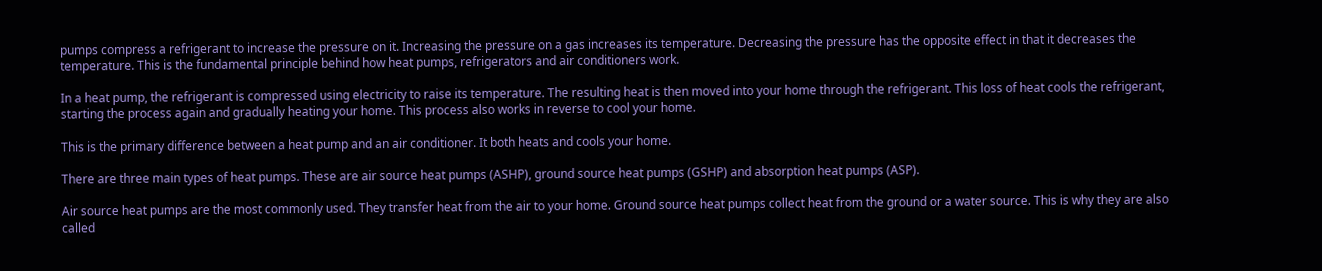pumps compress a refrigerant to increase the pressure on it. Increasing the pressure on a gas increases its temperature. Decreasing the pressure has the opposite effect in that it decreases the temperature. This is the fundamental principle behind how heat pumps, refrigerators and air conditioners work.

In a heat pump, the refrigerant is compressed using electricity to raise its temperature. The resulting heat is then moved into your home through the refrigerant. This loss of heat cools the refrigerant, starting the process again and gradually heating your home. This process also works in reverse to cool your home.

This is the primary difference between a heat pump and an air conditioner. It both heats and cools your home.

There are three main types of heat pumps. These are air source heat pumps (ASHP), ground source heat pumps (GSHP) and absorption heat pumps (ASP).

Air source heat pumps are the most commonly used. They transfer heat from the air to your home. Ground source heat pumps collect heat from the ground or a water source. This is why they are also called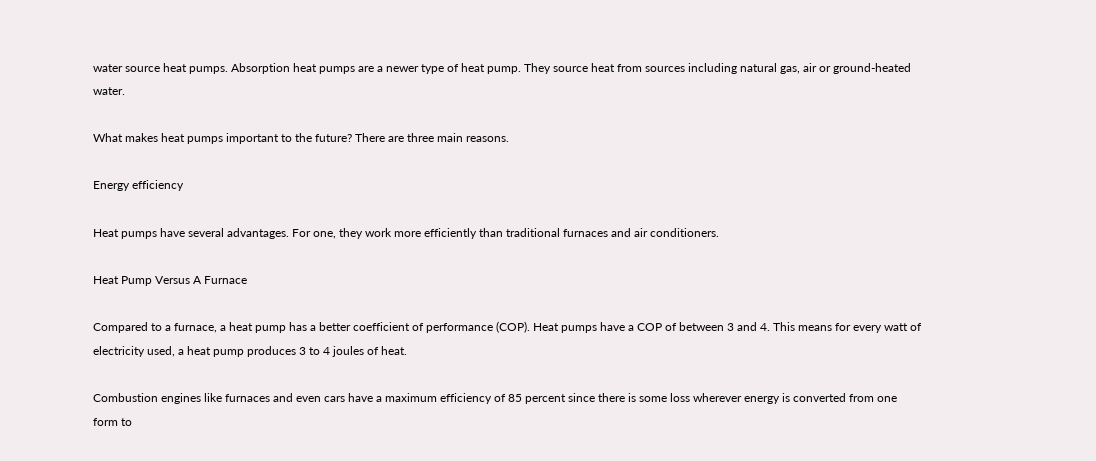water source heat pumps. Absorption heat pumps are a newer type of heat pump. They source heat from sources including natural gas, air or ground-heated water.

What makes heat pumps important to the future? There are three main reasons.

Energy efficiency

Heat pumps have several advantages. For one, they work more efficiently than traditional furnaces and air conditioners.

Heat Pump Versus A Furnace

Compared to a furnace, a heat pump has a better coefficient of performance (COP). Heat pumps have a COP of between 3 and 4. This means for every watt of electricity used, a heat pump produces 3 to 4 joules of heat.

Combustion engines like furnaces and even cars have a maximum efficiency of 85 percent since there is some loss wherever energy is converted from one form to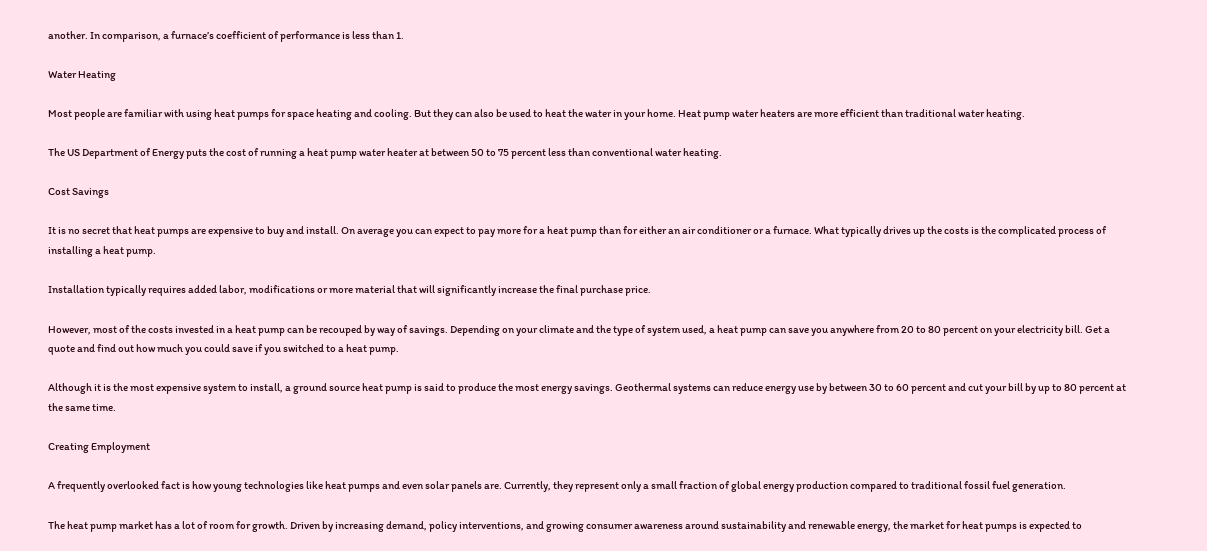another. In comparison, a furnace’s coefficient of performance is less than 1.

Water Heating

Most people are familiar with using heat pumps for space heating and cooling. But they can also be used to heat the water in your home. Heat pump water heaters are more efficient than traditional water heating.

The US Department of Energy puts the cost of running a heat pump water heater at between 50 to 75 percent less than conventional water heating.

Cost Savings

It is no secret that heat pumps are expensive to buy and install. On average you can expect to pay more for a heat pump than for either an air conditioner or a furnace. What typically drives up the costs is the complicated process of installing a heat pump.

Installation typically requires added labor, modifications or more material that will significantly increase the final purchase price.

However, most of the costs invested in a heat pump can be recouped by way of savings. Depending on your climate and the type of system used, a heat pump can save you anywhere from 20 to 80 percent on your electricity bill. Get a quote and find out how much you could save if you switched to a heat pump.

Although it is the most expensive system to install, a ground source heat pump is said to produce the most energy savings. Geothermal systems can reduce energy use by between 30 to 60 percent and cut your bill by up to 80 percent at the same time.

Creating Employment

A frequently overlooked fact is how young technologies like heat pumps and even solar panels are. Currently, they represent only a small fraction of global energy production compared to traditional fossil fuel generation.

The heat pump market has a lot of room for growth. Driven by increasing demand, policy interventions, and growing consumer awareness around sustainability and renewable energy, the market for heat pumps is expected to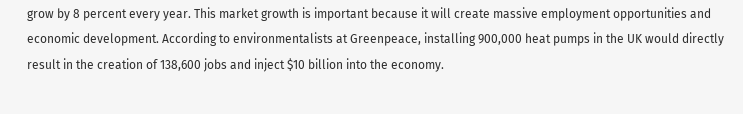grow by 8 percent every year. This market growth is important because it will create massive employment opportunities and economic development. According to environmentalists at Greenpeace, installing 900,000 heat pumps in the UK would directly result in the creation of 138,600 jobs and inject $10 billion into the economy.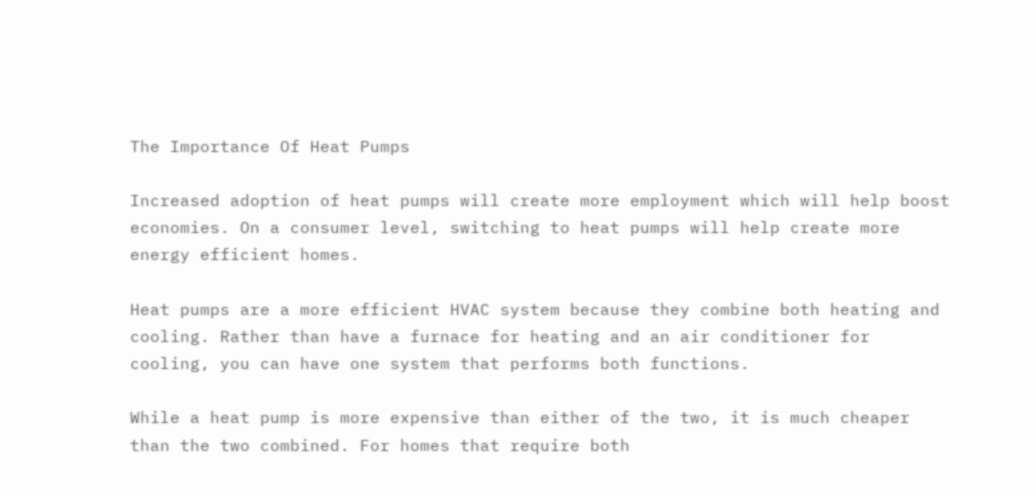The Importance Of Heat Pumps

Increased adoption of heat pumps will create more employment which will help boost economies. On a consumer level, switching to heat pumps will help create more energy efficient homes.

Heat pumps are a more efficient HVAC system because they combine both heating and cooling. Rather than have a furnace for heating and an air conditioner for cooling, you can have one system that performs both functions.

While a heat pump is more expensive than either of the two, it is much cheaper than the two combined. For homes that require both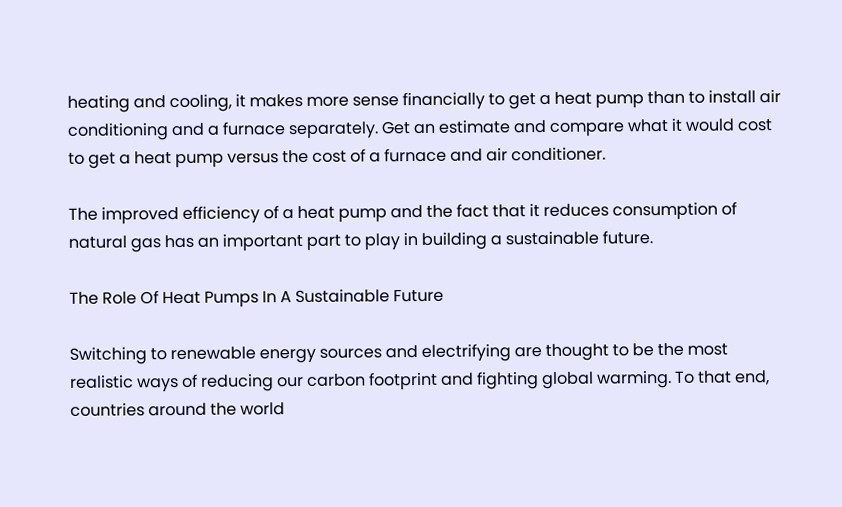heating and cooling, it makes more sense financially to get a heat pump than to install air conditioning and a furnace separately. Get an estimate and compare what it would cost to get a heat pump versus the cost of a furnace and air conditioner.

The improved efficiency of a heat pump and the fact that it reduces consumption of natural gas has an important part to play in building a sustainable future.

The Role Of Heat Pumps In A Sustainable Future

Switching to renewable energy sources and electrifying are thought to be the most realistic ways of reducing our carbon footprint and fighting global warming. To that end, countries around the world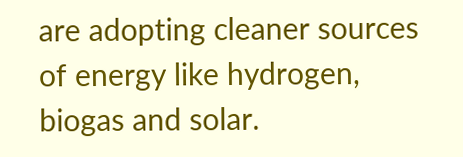are adopting cleaner sources of energy like hydrogen, biogas and solar.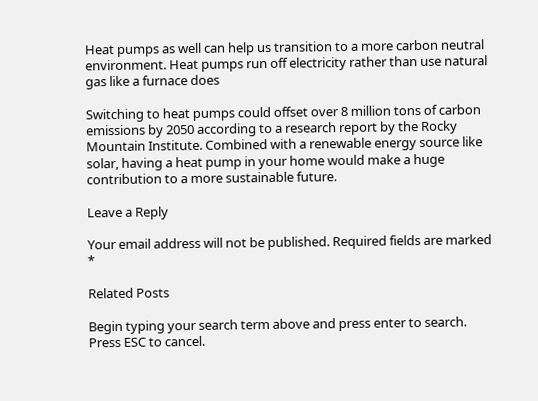Heat pumps as well can help us transition to a more carbon neutral environment. Heat pumps run off electricity rather than use natural gas like a furnace does

Switching to heat pumps could offset over 8 million tons of carbon emissions by 2050 according to a research report by the Rocky Mountain Institute. Combined with a renewable energy source like solar, having a heat pump in your home would make a huge contribution to a more sustainable future.

Leave a Reply

Your email address will not be published. Required fields are marked *

Related Posts

Begin typing your search term above and press enter to search. Press ESC to cancel.